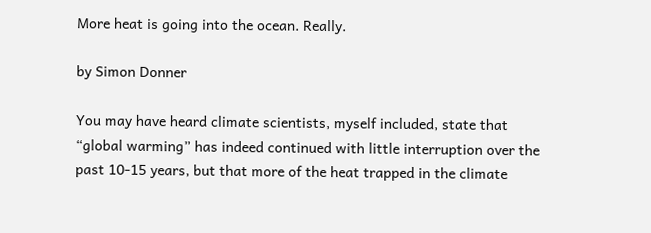More heat is going into the ocean. Really.

by Simon Donner

You may have heard climate scientists, myself included, state that “global warming” has indeed continued with little interruption over the past 10-15 years, but that more of the heat trapped in the climate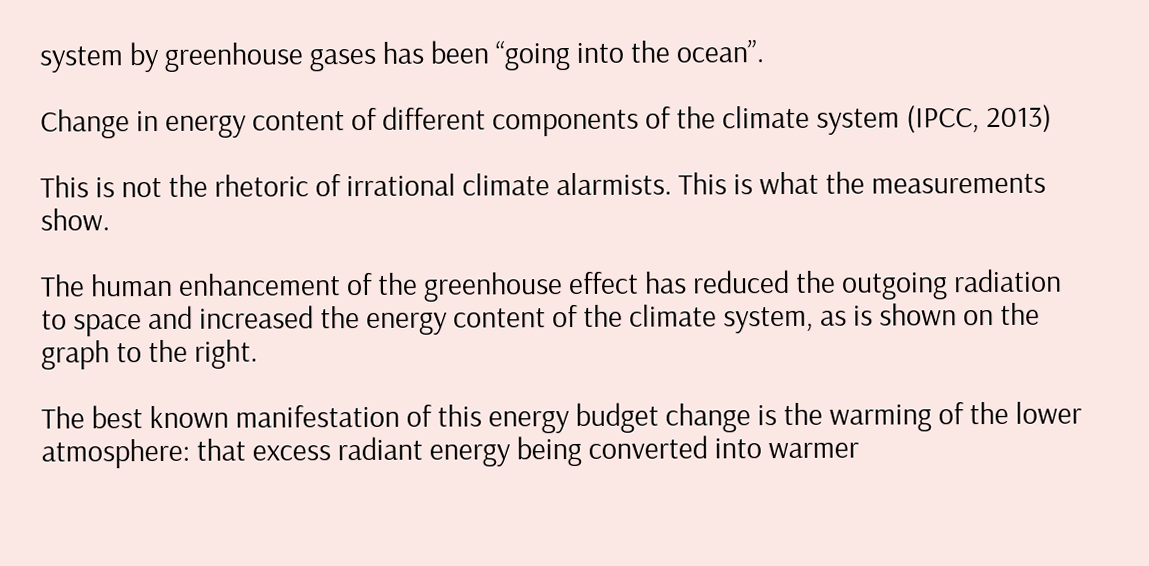system by greenhouse gases has been “going into the ocean”.

Change in energy content of different components of the climate system (IPCC, 2013)

This is not the rhetoric of irrational climate alarmists. This is what the measurements show.

The human enhancement of the greenhouse effect has reduced the outgoing radiation to space and increased the energy content of the climate system, as is shown on the graph to the right.

The best known manifestation of this energy budget change is the warming of the lower atmosphere: that excess radiant energy being converted into warmer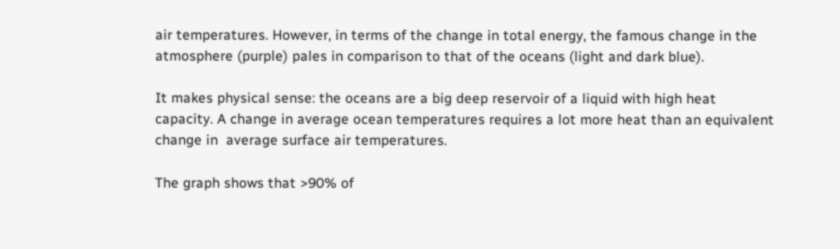air temperatures. However, in terms of the change in total energy, the famous change in the atmosphere (purple) pales in comparison to that of the oceans (light and dark blue).

It makes physical sense: the oceans are a big deep reservoir of a liquid with high heat capacity. A change in average ocean temperatures requires a lot more heat than an equivalent change in  average surface air temperatures.

The graph shows that >90% of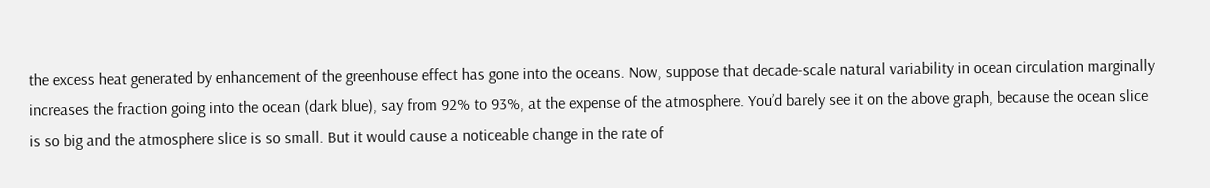the excess heat generated by enhancement of the greenhouse effect has gone into the oceans. Now, suppose that decade-scale natural variability in ocean circulation marginally increases the fraction going into the ocean (dark blue), say from 92% to 93%, at the expense of the atmosphere. You’d barely see it on the above graph, because the ocean slice is so big and the atmosphere slice is so small. But it would cause a noticeable change in the rate of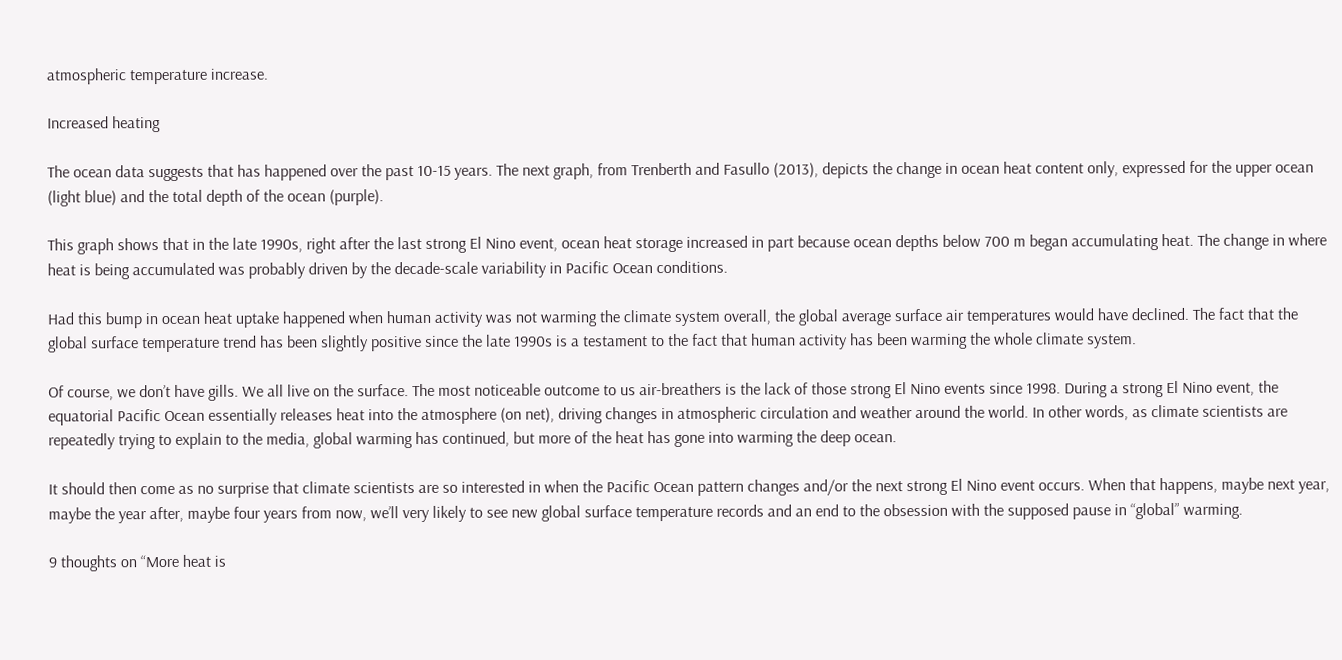atmospheric temperature increase.

Increased heating

The ocean data suggests that has happened over the past 10-15 years. The next graph, from Trenberth and Fasullo (2013), depicts the change in ocean heat content only, expressed for the upper ocean (light blue) and the total depth of the ocean (purple).

This graph shows that in the late 1990s, right after the last strong El Nino event, ocean heat storage increased in part because ocean depths below 700 m began accumulating heat. The change in where heat is being accumulated was probably driven by the decade-scale variability in Pacific Ocean conditions.

Had this bump in ocean heat uptake happened when human activity was not warming the climate system overall, the global average surface air temperatures would have declined. The fact that the global surface temperature trend has been slightly positive since the late 1990s is a testament to the fact that human activity has been warming the whole climate system.

Of course, we don’t have gills. We all live on the surface. The most noticeable outcome to us air-breathers is the lack of those strong El Nino events since 1998. During a strong El Nino event, the equatorial Pacific Ocean essentially releases heat into the atmosphere (on net), driving changes in atmospheric circulation and weather around the world. In other words, as climate scientists are repeatedly trying to explain to the media, global warming has continued, but more of the heat has gone into warming the deep ocean.

It should then come as no surprise that climate scientists are so interested in when the Pacific Ocean pattern changes and/or the next strong El Nino event occurs. When that happens, maybe next year, maybe the year after, maybe four years from now, we’ll very likely to see new global surface temperature records and an end to the obsession with the supposed pause in “global” warming.

9 thoughts on “More heat is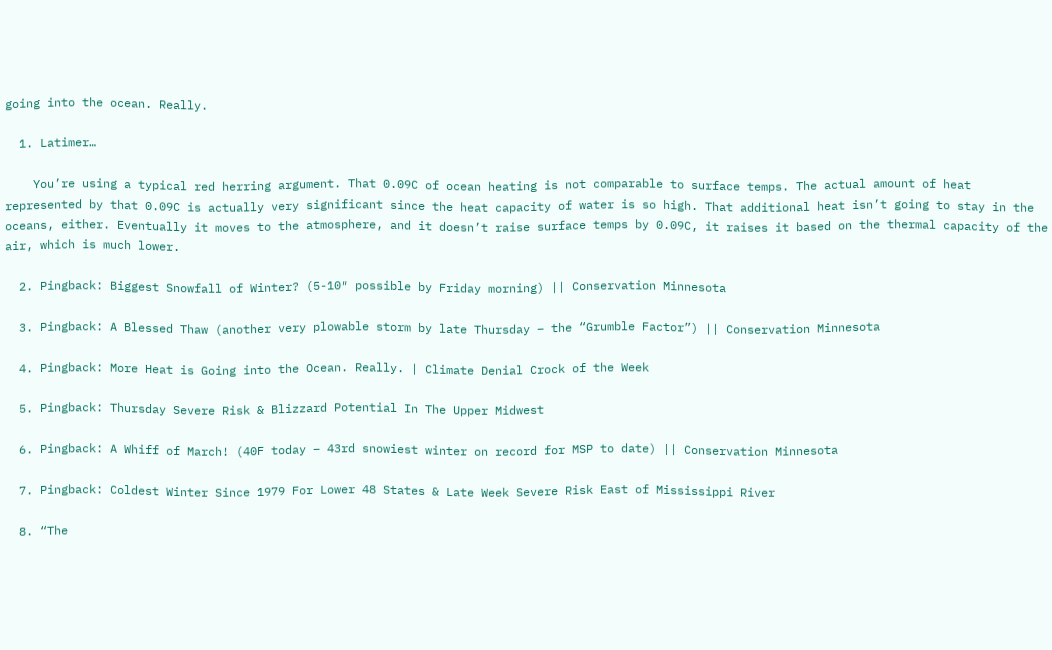going into the ocean. Really.

  1. Latimer…

    You’re using a typical red herring argument. That 0.09C of ocean heating is not comparable to surface temps. The actual amount of heat represented by that 0.09C is actually very significant since the heat capacity of water is so high. That additional heat isn’t going to stay in the oceans, either. Eventually it moves to the atmosphere, and it doesn’t raise surface temps by 0.09C, it raises it based on the thermal capacity of the air, which is much lower.

  2. Pingback: Biggest Snowfall of Winter? (5-10″ possible by Friday morning) || Conservation Minnesota

  3. Pingback: A Blessed Thaw (another very plowable storm by late Thursday – the “Grumble Factor”) || Conservation Minnesota

  4. Pingback: More Heat is Going into the Ocean. Really. | Climate Denial Crock of the Week

  5. Pingback: Thursday Severe Risk & Blizzard Potential In The Upper Midwest

  6. Pingback: A Whiff of March! (40F today – 43rd snowiest winter on record for MSP to date) || Conservation Minnesota

  7. Pingback: Coldest Winter Since 1979 For Lower 48 States & Late Week Severe Risk East of Mississippi River

  8. “The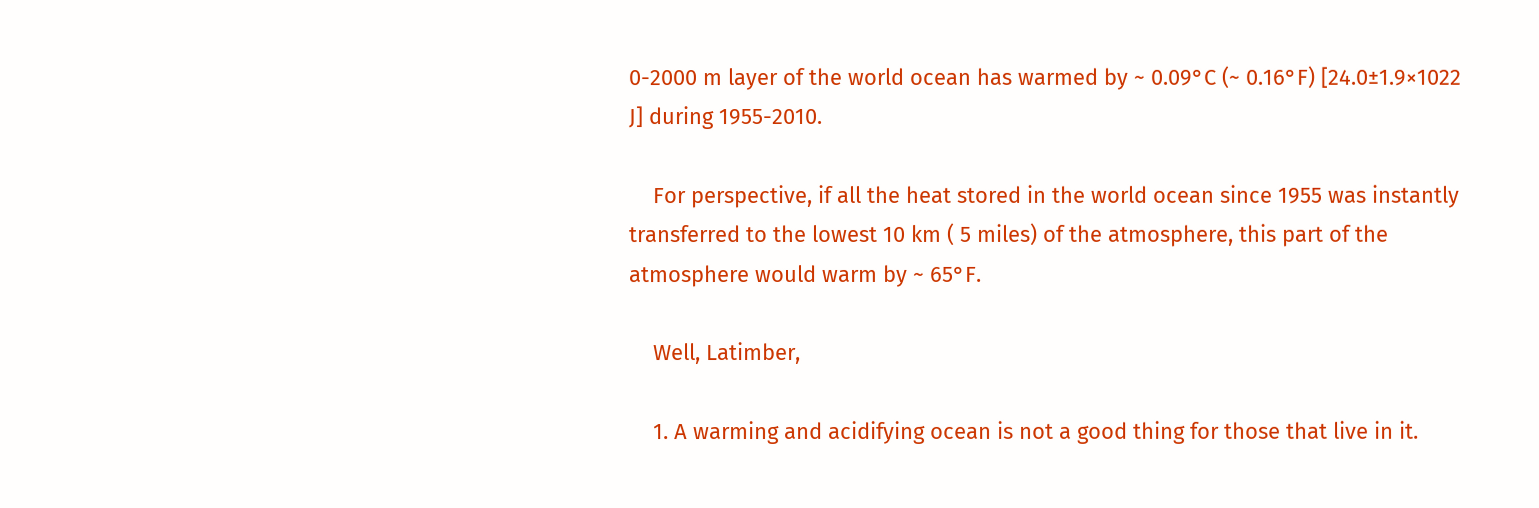0-2000 m layer of the world ocean has warmed by ~ 0.09°C (~ 0.16°F) [24.0±1.9×1022 J] during 1955-2010.

    For perspective, if all the heat stored in the world ocean since 1955 was instantly transferred to the lowest 10 km ( 5 miles) of the atmosphere, this part of the atmosphere would warm by ~ 65°F.

    Well, Latimber,

    1. A warming and acidifying ocean is not a good thing for those that live in it.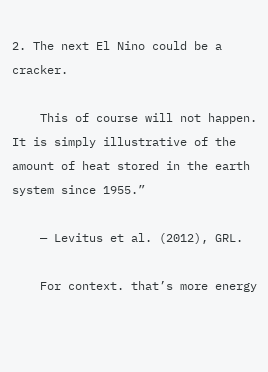2. The next El Nino could be a cracker.

    This of course will not happen. It is simply illustrative of the amount of heat stored in the earth system since 1955.”

    — Levitus et al. (2012), GRL.

    For context. that’s more energy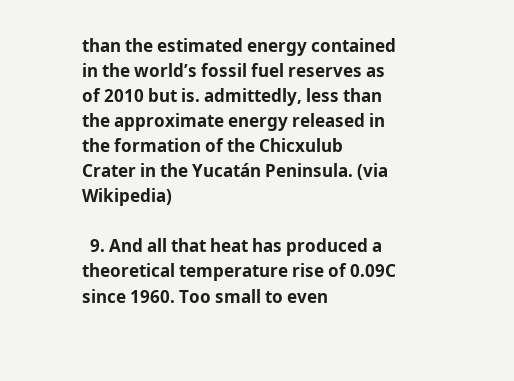than the estimated energy contained in the world’s fossil fuel reserves as of 2010 but is. admittedly, less than the approximate energy released in the formation of the Chicxulub Crater in the Yucatán Peninsula. (via Wikipedia)

  9. And all that heat has produced a theoretical temperature rise of 0.09C since 1960. Too small to even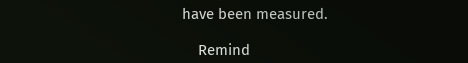have been measured.

    Remind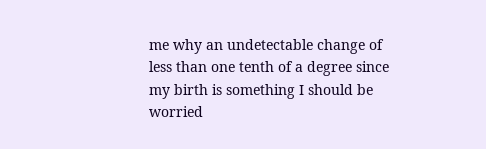me why an undetectable change of less than one tenth of a degree since my birth is something I should be worried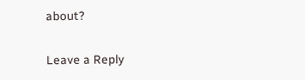about?

Leave a Reply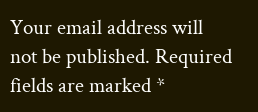Your email address will not be published. Required fields are marked *